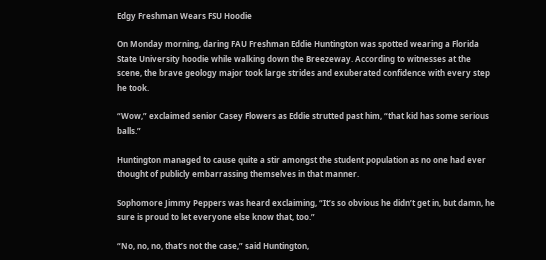Edgy Freshman Wears FSU Hoodie

On Monday morning, daring FAU Freshman Eddie Huntington was spotted wearing a Florida State University hoodie while walking down the Breezeway. According to witnesses at the scene, the brave geology major took large strides and exuberated confidence with every step he took.

“Wow,” exclaimed senior Casey Flowers as Eddie strutted past him, “that kid has some serious balls.”

Huntington managed to cause quite a stir amongst the student population as no one had ever thought of publicly embarrassing themselves in that manner.

Sophomore Jimmy Peppers was heard exclaiming, “It’s so obvious he didn’t get in, but damn, he sure is proud to let everyone else know that, too.”

“No, no, no, that’s not the case,” said Huntington,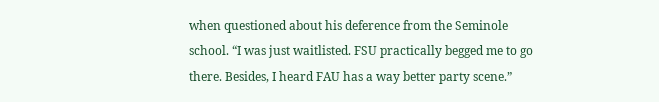when questioned about his deference from the Seminole school. “I was just waitlisted. FSU practically begged me to go there. Besides, I heard FAU has a way better party scene.”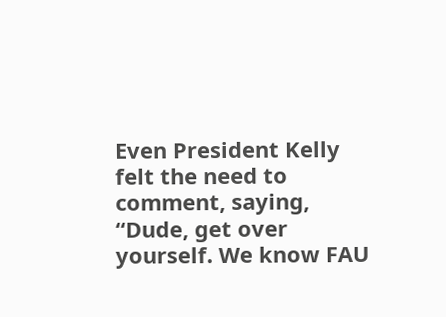Even President Kelly felt the need to comment, saying, “Dude, get over yourself. We know FAU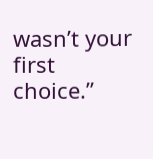wasn’t your first choice.”